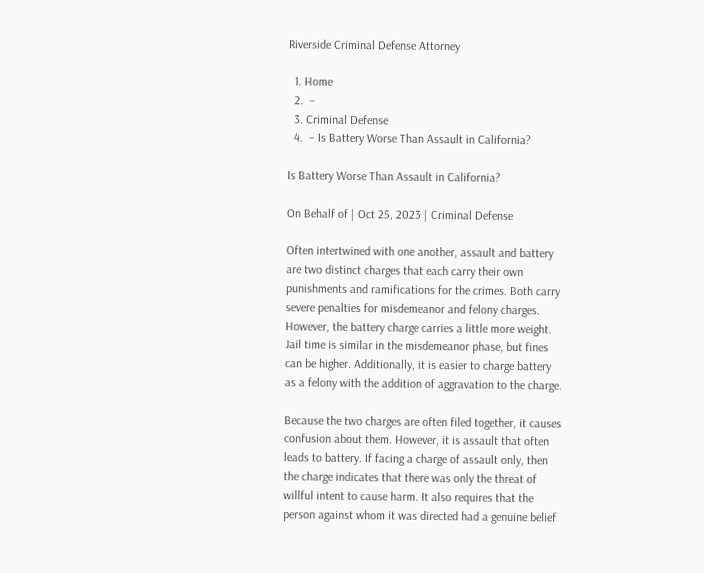Riverside Criminal Defense Attorney

  1. Home
  2.  –
  3. Criminal Defense
  4.  – Is Battery Worse Than Assault in California?

Is Battery Worse Than Assault in California?

On Behalf of | Oct 25, 2023 | Criminal Defense

Often intertwined with one another, assault and battery are two distinct charges that each carry their own punishments and ramifications for the crimes. Both carry severe penalties for misdemeanor and felony charges. However, the battery charge carries a little more weight. Jail time is similar in the misdemeanor phase, but fines can be higher. Additionally, it is easier to charge battery as a felony with the addition of aggravation to the charge.

Because the two charges are often filed together, it causes confusion about them. However, it is assault that often leads to battery. If facing a charge of assault only, then the charge indicates that there was only the threat of willful intent to cause harm. It also requires that the person against whom it was directed had a genuine belief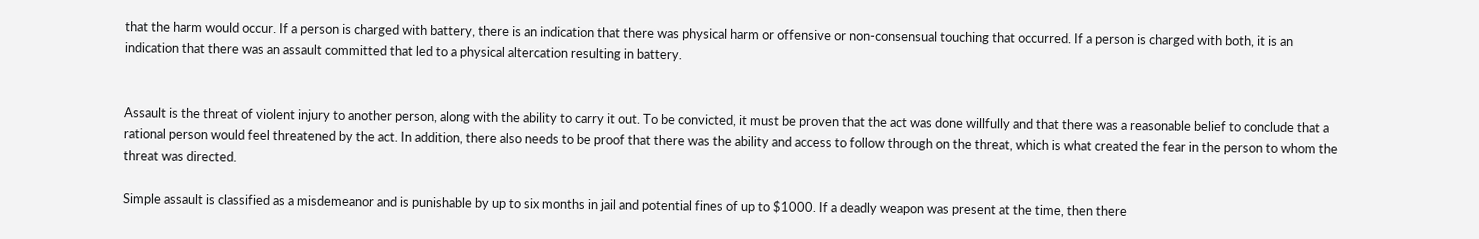that the harm would occur. If a person is charged with battery, there is an indication that there was physical harm or offensive or non-consensual touching that occurred. If a person is charged with both, it is an indication that there was an assault committed that led to a physical altercation resulting in battery.


Assault is the threat of violent injury to another person, along with the ability to carry it out. To be convicted, it must be proven that the act was done willfully and that there was a reasonable belief to conclude that a rational person would feel threatened by the act. In addition, there also needs to be proof that there was the ability and access to follow through on the threat, which is what created the fear in the person to whom the threat was directed.

Simple assault is classified as a misdemeanor and is punishable by up to six months in jail and potential fines of up to $1000. If a deadly weapon was present at the time, then there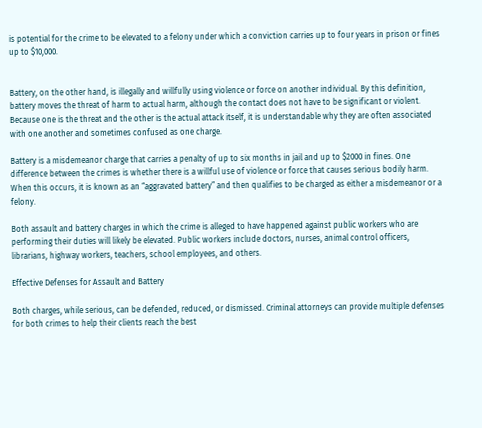is potential for the crime to be elevated to a felony under which a conviction carries up to four years in prison or fines up to $10,000.


Battery, on the other hand, is illegally and willfully using violence or force on another individual. By this definition, battery moves the threat of harm to actual harm, although the contact does not have to be significant or violent. Because one is the threat and the other is the actual attack itself, it is understandable why they are often associated with one another and sometimes confused as one charge.

Battery is a misdemeanor charge that carries a penalty of up to six months in jail and up to $2000 in fines. One difference between the crimes is whether there is a willful use of violence or force that causes serious bodily harm. When this occurs, it is known as an “aggravated battery” and then qualifies to be charged as either a misdemeanor or a felony.

Both assault and battery charges in which the crime is alleged to have happened against public workers who are performing their duties will likely be elevated. Public workers include doctors, nurses, animal control officers, librarians, highway workers, teachers, school employees, and others.

Effective Defenses for Assault and Battery

Both charges, while serious, can be defended, reduced, or dismissed. Criminal attorneys can provide multiple defenses for both crimes to help their clients reach the best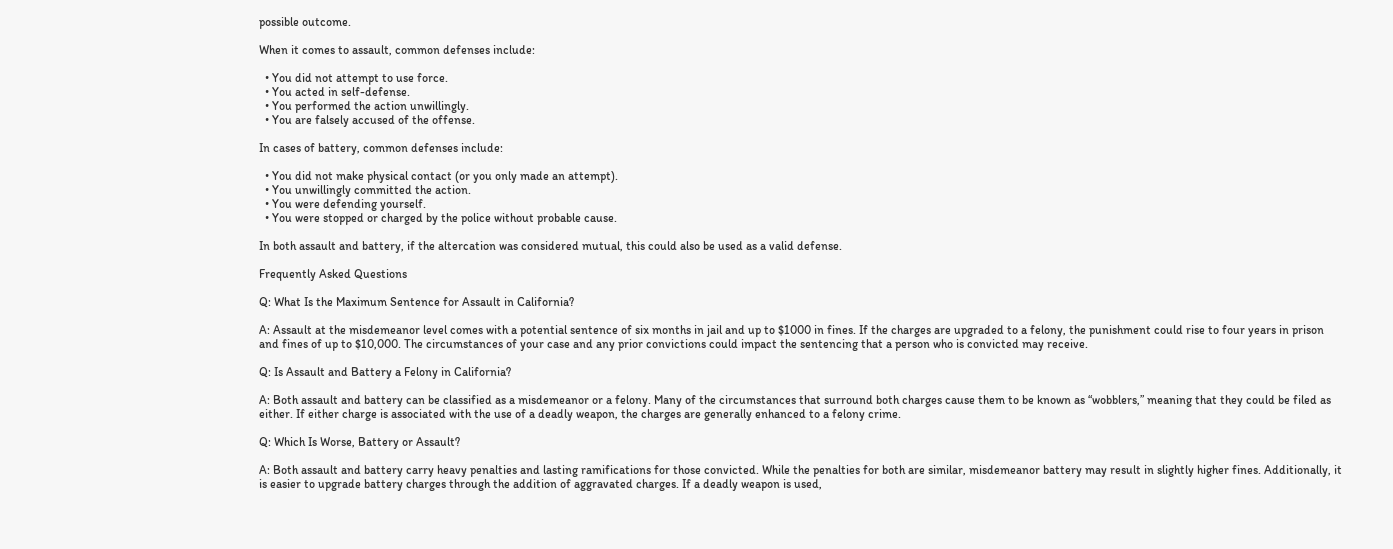possible outcome.

When it comes to assault, common defenses include:

  • You did not attempt to use force.
  • You acted in self-defense.
  • You performed the action unwillingly.
  • You are falsely accused of the offense.

In cases of battery, common defenses include:

  • You did not make physical contact (or you only made an attempt).
  • You unwillingly committed the action.
  • You were defending yourself.
  • You were stopped or charged by the police without probable cause.

In both assault and battery, if the altercation was considered mutual, this could also be used as a valid defense.

Frequently Asked Questions

Q: What Is the Maximum Sentence for Assault in California?

A: Assault at the misdemeanor level comes with a potential sentence of six months in jail and up to $1000 in fines. If the charges are upgraded to a felony, the punishment could rise to four years in prison and fines of up to $10,000. The circumstances of your case and any prior convictions could impact the sentencing that a person who is convicted may receive.

Q: Is Assault and Battery a Felony in California?

A: Both assault and battery can be classified as a misdemeanor or a felony. Many of the circumstances that surround both charges cause them to be known as “wobblers,” meaning that they could be filed as either. If either charge is associated with the use of a deadly weapon, the charges are generally enhanced to a felony crime.

Q: Which Is Worse, Battery or Assault?

A: Both assault and battery carry heavy penalties and lasting ramifications for those convicted. While the penalties for both are similar, misdemeanor battery may result in slightly higher fines. Additionally, it is easier to upgrade battery charges through the addition of aggravated charges. If a deadly weapon is used,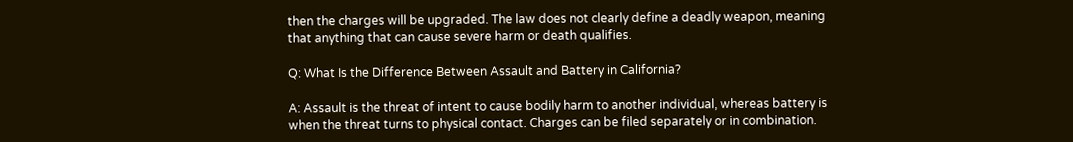then the charges will be upgraded. The law does not clearly define a deadly weapon, meaning that anything that can cause severe harm or death qualifies.

Q: What Is the Difference Between Assault and Battery in California?

A: Assault is the threat of intent to cause bodily harm to another individual, whereas battery is when the threat turns to physical contact. Charges can be filed separately or in combination.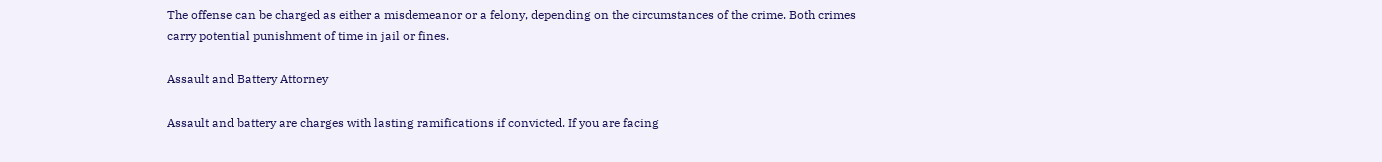The offense can be charged as either a misdemeanor or a felony, depending on the circumstances of the crime. Both crimes carry potential punishment of time in jail or fines.

Assault and Battery Attorney

Assault and battery are charges with lasting ramifications if convicted. If you are facing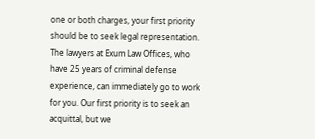one or both charges, your first priority should be to seek legal representation. The lawyers at Exum Law Offices, who have 25 years of criminal defense experience, can immediately go to work for you. Our first priority is to seek an acquittal, but we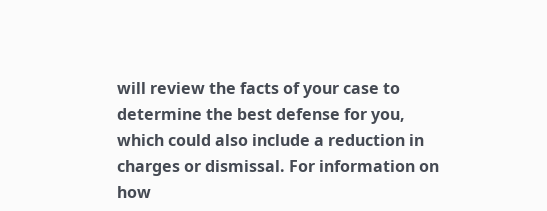will review the facts of your case to determine the best defense for you, which could also include a reduction in charges or dismissal. For information on how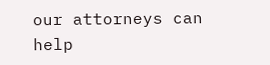our attorneys can help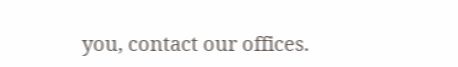you, contact our offices.